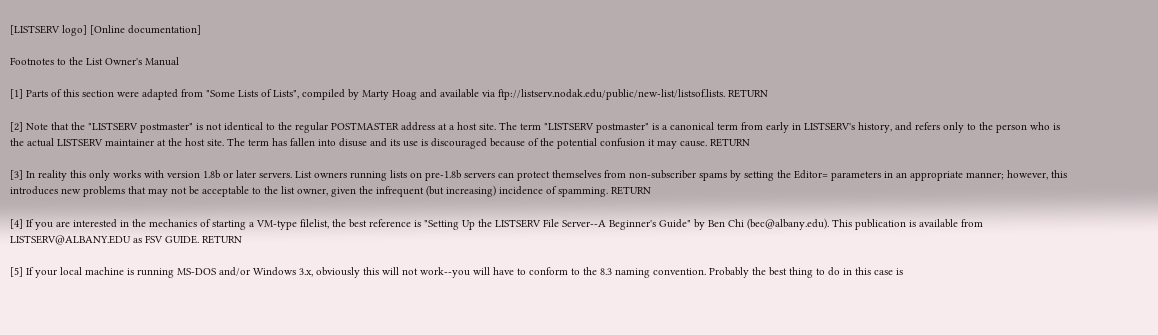[LISTSERV logo] [Online documentation]

Footnotes to the List Owner's Manual

[1] Parts of this section were adapted from "Some Lists of Lists", compiled by Marty Hoag and available via ftp://listserv.nodak.edu/public/new-list/listsof.lists. RETURN

[2] Note that the "LISTSERV postmaster" is not identical to the regular POSTMASTER address at a host site. The term "LISTSERV postmaster" is a canonical term from early in LISTSERV's history, and refers only to the person who is the actual LISTSERV maintainer at the host site. The term has fallen into disuse and its use is discouraged because of the potential confusion it may cause. RETURN

[3] In reality this only works with version 1.8b or later servers. List owners running lists on pre-1.8b servers can protect themselves from non-subscriber spams by setting the Editor= parameters in an appropriate manner; however, this introduces new problems that may not be acceptable to the list owner, given the infrequent (but increasing) incidence of spamming. RETURN

[4] If you are interested in the mechanics of starting a VM-type filelist, the best reference is "Setting Up the LISTSERV File Server--A Beginner's Guide" by Ben Chi (bec@albany.edu). This publication is available from LISTSERV@ALBANY.EDU as FSV GUIDE. RETURN

[5] If your local machine is running MS-DOS and/or Windows 3.x, obviously this will not work--you will have to conform to the 8.3 naming convention. Probably the best thing to do in this case is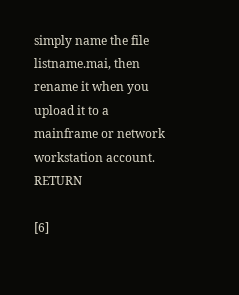simply name the file listname.mai, then rename it when you upload it to a mainframe or network workstation account. RETURN

[6]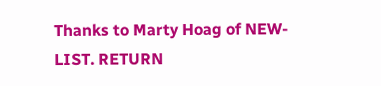Thanks to Marty Hoag of NEW-LIST. RETURN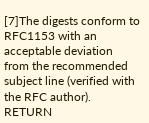[7]The digests conform to RFC1153 with an acceptable deviation from the recommended subject line (verified with the RFC author). RETURN